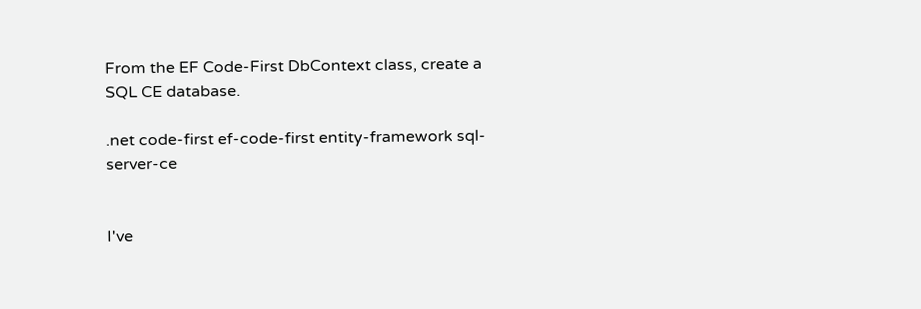From the EF Code-First DbContext class, create a SQL CE database.

.net code-first ef-code-first entity-framework sql-server-ce


I've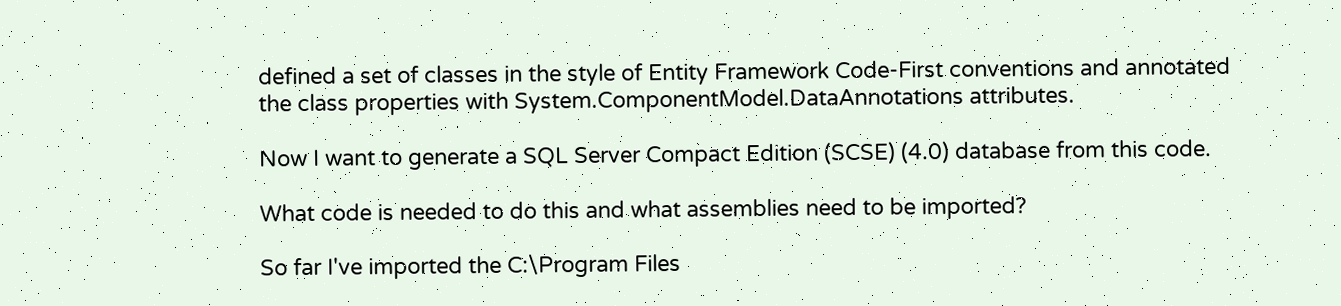defined a set of classes in the style of Entity Framework Code-First conventions and annotated the class properties with System.ComponentModel.DataAnnotations attributes.

Now I want to generate a SQL Server Compact Edition (SCSE) (4.0) database from this code.

What code is needed to do this and what assemblies need to be imported?

So far I've imported the C:\Program Files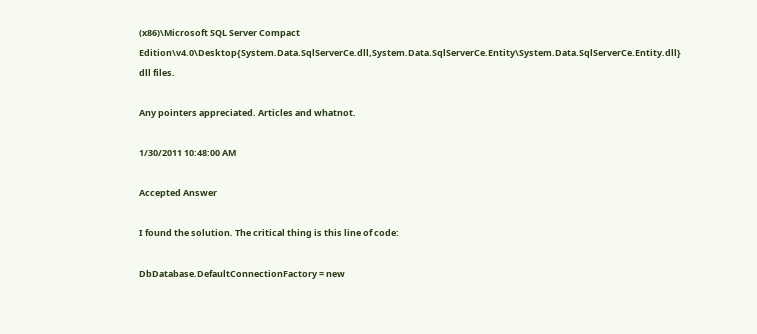(x86)\Microsoft SQL Server Compact Edition\v4.0\Desktop{System.Data.SqlServerCe.dll,System.Data.SqlServerCe.Entity\System.Data.SqlServerCe.Entity.dll} dll files.

Any pointers appreciated. Articles and whatnot.

1/30/2011 10:48:00 AM

Accepted Answer

I found the solution. The critical thing is this line of code:

DbDatabase.DefaultConnectionFactory = new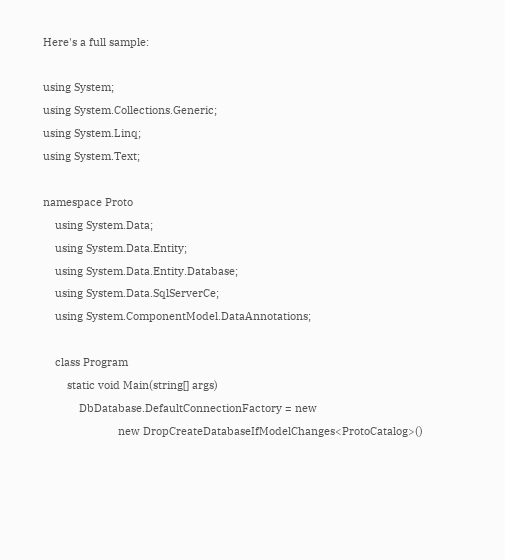Here's a full sample:

using System;
using System.Collections.Generic;
using System.Linq;
using System.Text;

namespace Proto
    using System.Data;
    using System.Data.Entity;
    using System.Data.Entity.Database;
    using System.Data.SqlServerCe;
    using System.ComponentModel.DataAnnotations;

    class Program
        static void Main(string[] args)
            DbDatabase.DefaultConnectionFactory = new
                         new DropCreateDatabaseIfModelChanges<ProtoCatalog>()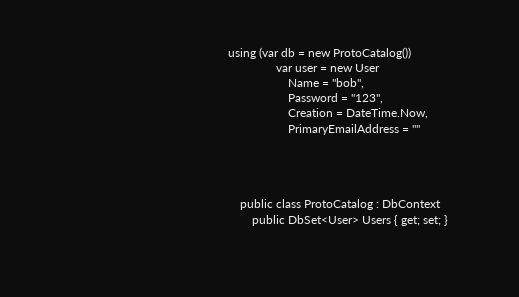using (var db = new ProtoCatalog())
                var user = new User
                    Name = "bob",
                    Password = "123",
                    Creation = DateTime.Now,
                    PrimaryEmailAddress = ""




    public class ProtoCatalog : DbContext
        public DbSet<User> Users { get; set; }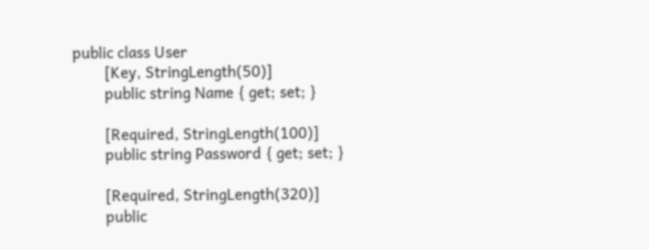public class User
        [Key, StringLength(50)]
        public string Name { get; set; }

        [Required, StringLength(100)]
        public string Password { get; set; }

        [Required, StringLength(320)]
        public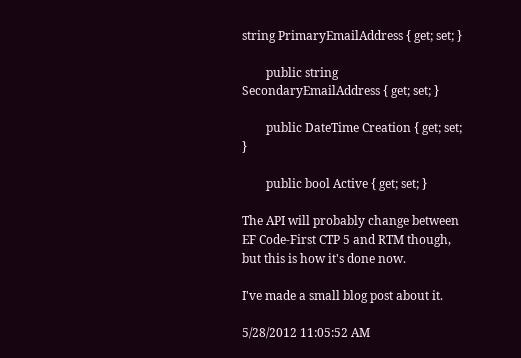string PrimaryEmailAddress { get; set; }

        public string SecondaryEmailAddress { get; set; }

        public DateTime Creation { get; set; }

        public bool Active { get; set; }

The API will probably change between EF Code-First CTP 5 and RTM though, but this is how it's done now.

I've made a small blog post about it.

5/28/2012 11:05:52 AM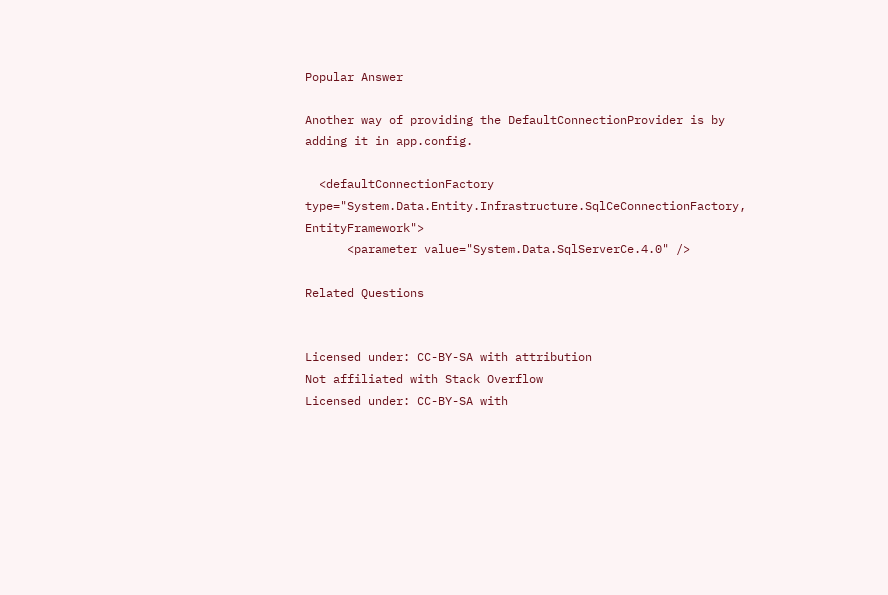Popular Answer

Another way of providing the DefaultConnectionProvider is by adding it in app.config.

  <defaultConnectionFactory type="System.Data.Entity.Infrastructure.SqlCeConnectionFactory, EntityFramework">
      <parameter value="System.Data.SqlServerCe.4.0" />

Related Questions


Licensed under: CC-BY-SA with attribution
Not affiliated with Stack Overflow
Licensed under: CC-BY-SA with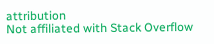attribution
Not affiliated with Stack Overflow